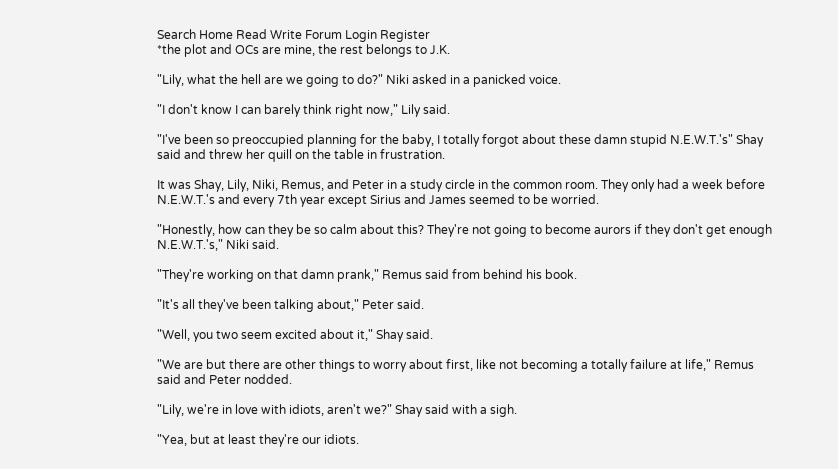Search Home Read Write Forum Login Register
*the plot and OCs are mine, the rest belongs to J.K.

"Lily, what the hell are we going to do?" Niki asked in a panicked voice.

"I don't know I can barely think right now," Lily said.

"I've been so preoccupied planning for the baby, I totally forgot about these damn stupid N.E.W.T.'s" Shay said and threw her quill on the table in frustration.

It was Shay, Lily, Niki, Remus, and Peter in a study circle in the common room. They only had a week before N.E.W.T.'s and every 7th year except Sirius and James seemed to be worried.

"Honestly, how can they be so calm about this? They're not going to become aurors if they don't get enough N.E.W.T.'s," Niki said.

"They're working on that damn prank," Remus said from behind his book.

"It's all they've been talking about," Peter said.

"Well, you two seem excited about it," Shay said.

"We are but there are other things to worry about first, like not becoming a totally failure at life," Remus said and Peter nodded.

"Lily, we're in love with idiots, aren't we?" Shay said with a sigh.

"Yea, but at least they're our idiots.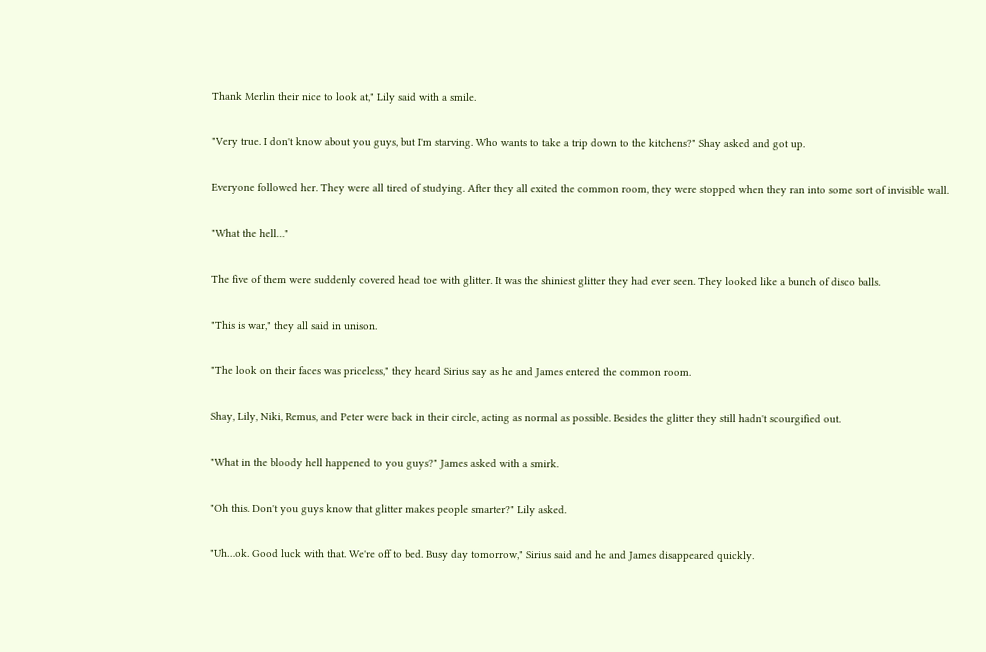Thank Merlin their nice to look at," Lily said with a smile.

"Very true. I don't know about you guys, but I'm starving. Who wants to take a trip down to the kitchens?" Shay asked and got up.

Everyone followed her. They were all tired of studying. After they all exited the common room, they were stopped when they ran into some sort of invisible wall.

"What the hell…"

The five of them were suddenly covered head toe with glitter. It was the shiniest glitter they had ever seen. They looked like a bunch of disco balls.

"This is war," they all said in unison.

"The look on their faces was priceless," they heard Sirius say as he and James entered the common room.

Shay, Lily, Niki, Remus, and Peter were back in their circle, acting as normal as possible. Besides the glitter they still hadn't scourgified out.

"What in the bloody hell happened to you guys?" James asked with a smirk.

"Oh this. Don't you guys know that glitter makes people smarter?" Lily asked.

"Uh…ok. Good luck with that. We're off to bed. Busy day tomorrow," Sirius said and he and James disappeared quickly.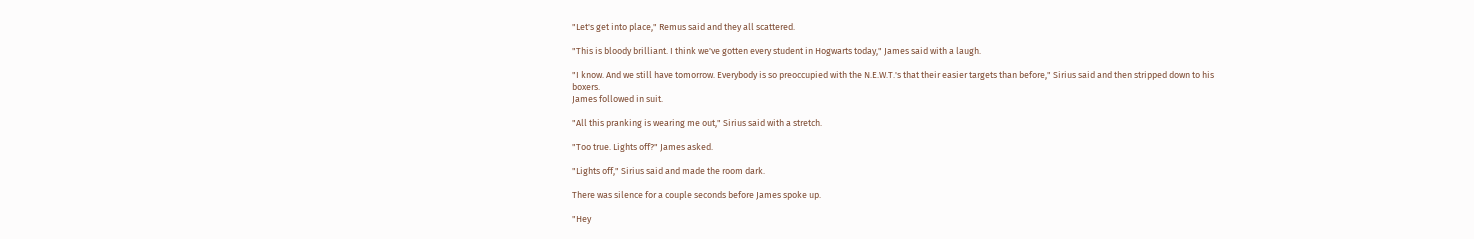"Let's get into place," Remus said and they all scattered.

"This is bloody brilliant. I think we've gotten every student in Hogwarts today," James said with a laugh.

"I know. And we still have tomorrow. Everybody is so preoccupied with the N.E.W.T.'s that their easier targets than before," Sirius said and then stripped down to his boxers.
James followed in suit.

"All this pranking is wearing me out," Sirius said with a stretch.

"Too true. Lights off?" James asked.

"Lights off," Sirius said and made the room dark.

There was silence for a couple seconds before James spoke up.

"Hey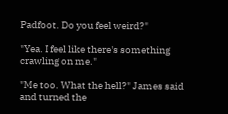Padfoot. Do you feel weird?"

"Yea. I feel like there's something crawling on me."

"Me too. What the hell?" James said and turned the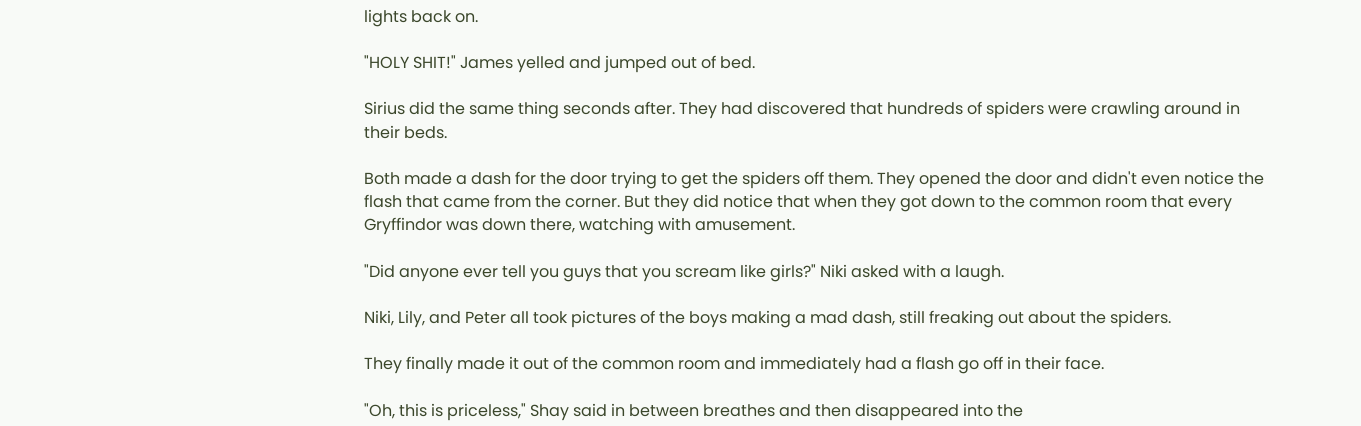lights back on.

"HOLY SHIT!" James yelled and jumped out of bed.

Sirius did the same thing seconds after. They had discovered that hundreds of spiders were crawling around in their beds.

Both made a dash for the door trying to get the spiders off them. They opened the door and didn't even notice the flash that came from the corner. But they did notice that when they got down to the common room that every Gryffindor was down there, watching with amusement.

"Did anyone ever tell you guys that you scream like girls?" Niki asked with a laugh.

Niki, Lily, and Peter all took pictures of the boys making a mad dash, still freaking out about the spiders.

They finally made it out of the common room and immediately had a flash go off in their face.

"Oh, this is priceless," Shay said in between breathes and then disappeared into the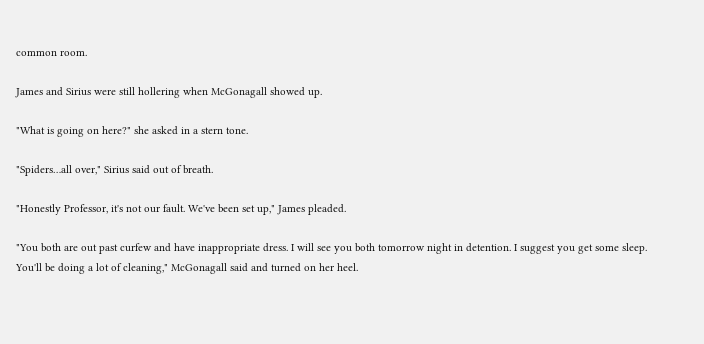common room.

James and Sirius were still hollering when McGonagall showed up.

"What is going on here?" she asked in a stern tone.

"Spiders…all over," Sirius said out of breath.

"Honestly Professor, it's not our fault. We've been set up," James pleaded.

"You both are out past curfew and have inappropriate dress. I will see you both tomorrow night in detention. I suggest you get some sleep. You'll be doing a lot of cleaning," McGonagall said and turned on her heel.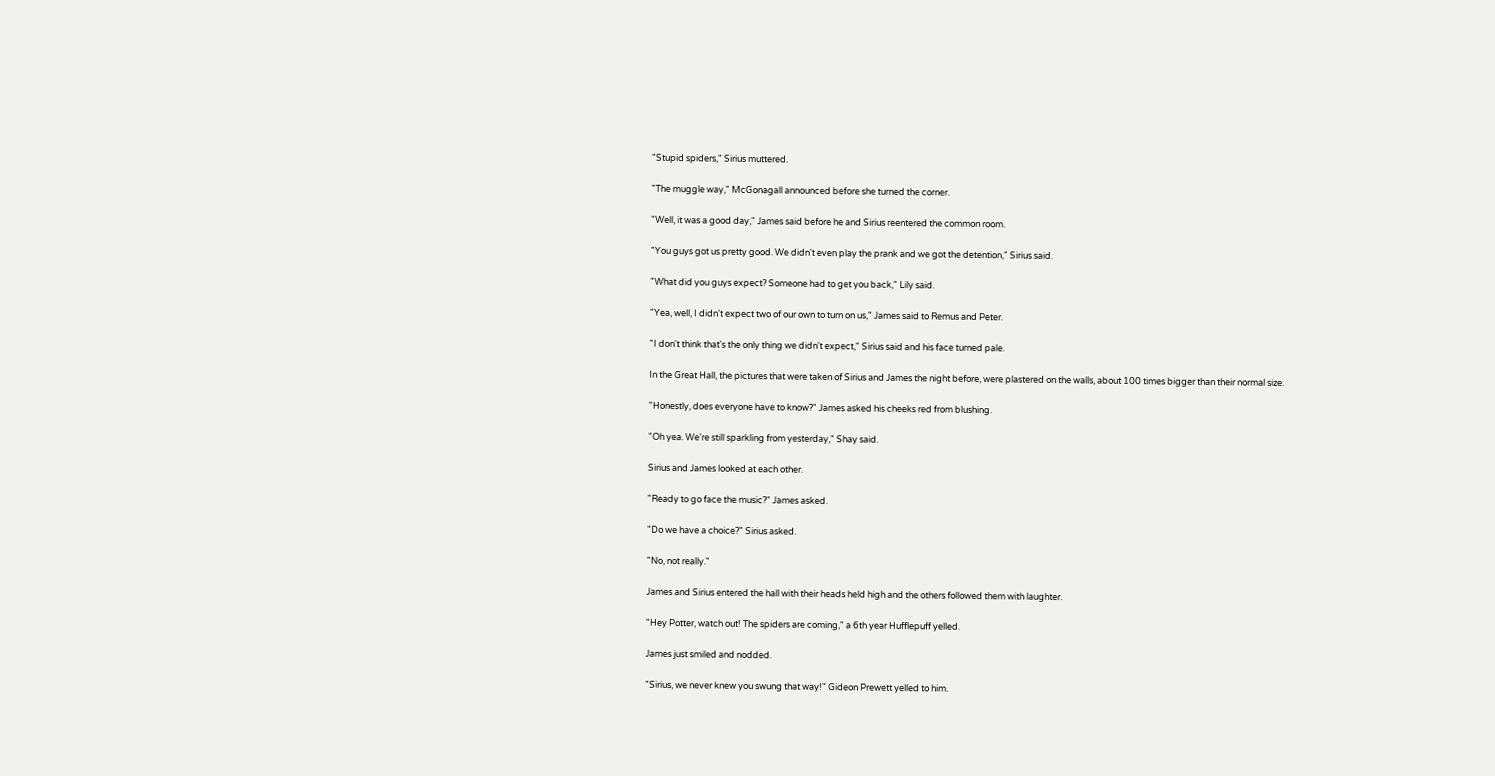"Stupid spiders," Sirius muttered.

"The muggle way," McGonagall announced before she turned the corner.

"Well, it was a good day," James said before he and Sirius reentered the common room.

"You guys got us pretty good. We didn't even play the prank and we got the detention," Sirius said.

"What did you guys expect? Someone had to get you back," Lily said.

"Yea, well, I didn't expect two of our own to turn on us," James said to Remus and Peter.

"I don't think that's the only thing we didn't expect," Sirius said and his face turned pale.

In the Great Hall, the pictures that were taken of Sirius and James the night before, were plastered on the walls, about 100 times bigger than their normal size.

"Honestly, does everyone have to know?" James asked his cheeks red from blushing.

"Oh yea. We're still sparkling from yesterday," Shay said.

Sirius and James looked at each other.

"Ready to go face the music?" James asked.

"Do we have a choice?" Sirius asked.

"No, not really."

James and Sirius entered the hall with their heads held high and the others followed them with laughter.

"Hey Potter, watch out! The spiders are coming," a 6th year Hufflepuff yelled.

James just smiled and nodded.

"Sirius, we never knew you swung that way!" Gideon Prewett yelled to him.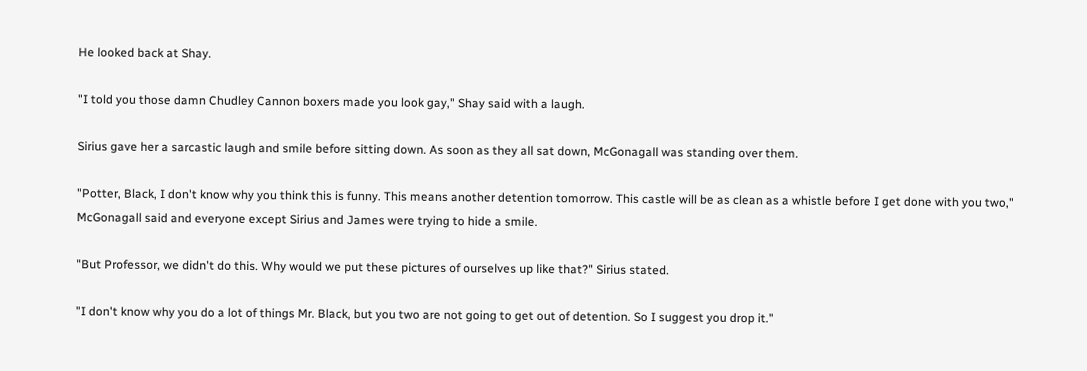He looked back at Shay.

"I told you those damn Chudley Cannon boxers made you look gay," Shay said with a laugh.

Sirius gave her a sarcastic laugh and smile before sitting down. As soon as they all sat down, McGonagall was standing over them.

"Potter, Black, I don't know why you think this is funny. This means another detention tomorrow. This castle will be as clean as a whistle before I get done with you two," McGonagall said and everyone except Sirius and James were trying to hide a smile.

"But Professor, we didn't do this. Why would we put these pictures of ourselves up like that?" Sirius stated.

"I don't know why you do a lot of things Mr. Black, but you two are not going to get out of detention. So I suggest you drop it."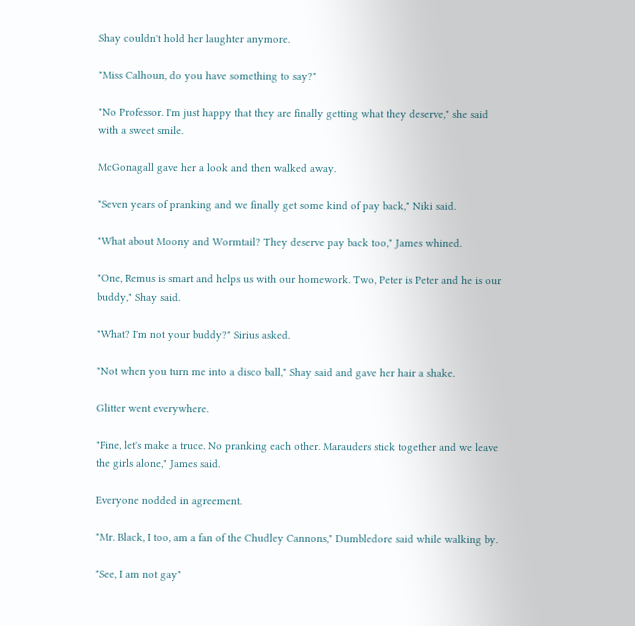Shay couldn't hold her laughter anymore.

"Miss Calhoun, do you have something to say?"

"No Professor. I'm just happy that they are finally getting what they deserve," she said with a sweet smile.

McGonagall gave her a look and then walked away.

"Seven years of pranking and we finally get some kind of pay back," Niki said.

"What about Moony and Wormtail? They deserve pay back too," James whined.

"One, Remus is smart and helps us with our homework. Two, Peter is Peter and he is our buddy," Shay said.

"What? I'm not your buddy?" Sirius asked.

"Not when you turn me into a disco ball," Shay said and gave her hair a shake.

Glitter went everywhere.

"Fine, let's make a truce. No pranking each other. Marauders stick together and we leave the girls alone," James said.

Everyone nodded in agreement.

"Mr. Black, I too, am a fan of the Chudley Cannons," Dumbledore said while walking by.

"See, I am not gay"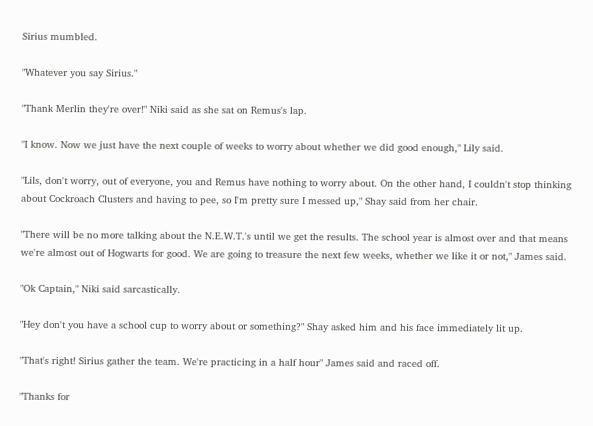Sirius mumbled.

"Whatever you say Sirius."

"Thank Merlin they're over!" Niki said as she sat on Remus's lap.

"I know. Now we just have the next couple of weeks to worry about whether we did good enough," Lily said.

"Lils, don't worry, out of everyone, you and Remus have nothing to worry about. On the other hand, I couldn't stop thinking about Cockroach Clusters and having to pee, so I'm pretty sure I messed up," Shay said from her chair.

"There will be no more talking about the N.E.W.T.'s until we get the results. The school year is almost over and that means we're almost out of Hogwarts for good. We are going to treasure the next few weeks, whether we like it or not," James said.

"Ok Captain," Niki said sarcastically.

"Hey don't you have a school cup to worry about or something?" Shay asked him and his face immediately lit up.

"That's right! Sirius gather the team. We're practicing in a half hour" James said and raced off.

"Thanks for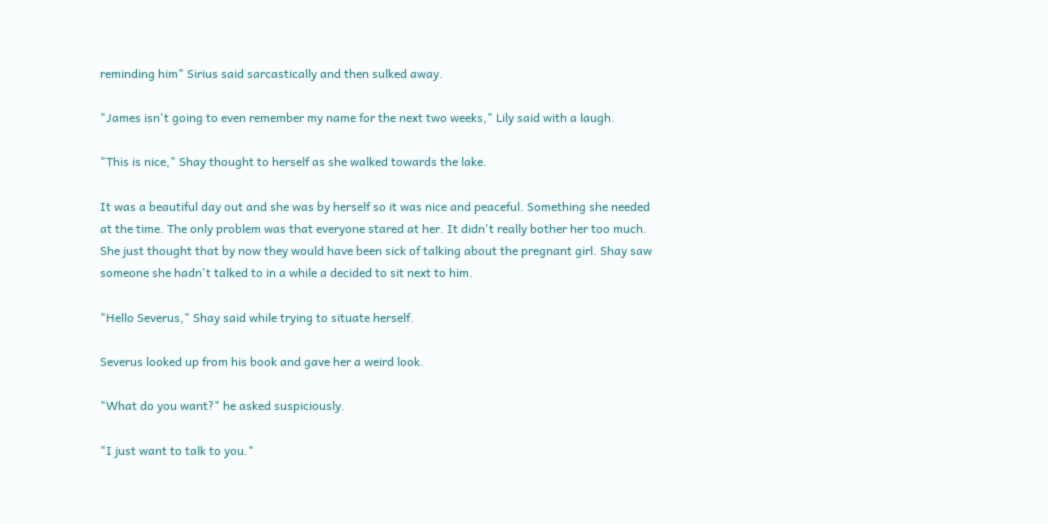reminding him" Sirius said sarcastically and then sulked away.

"James isn't going to even remember my name for the next two weeks," Lily said with a laugh.

"This is nice," Shay thought to herself as she walked towards the lake.

It was a beautiful day out and she was by herself so it was nice and peaceful. Something she needed at the time. The only problem was that everyone stared at her. It didn't really bother her too much. She just thought that by now they would have been sick of talking about the pregnant girl. Shay saw someone she hadn't talked to in a while a decided to sit next to him.

"Hello Severus," Shay said while trying to situate herself.

Severus looked up from his book and gave her a weird look.

"What do you want?" he asked suspiciously.

"I just want to talk to you."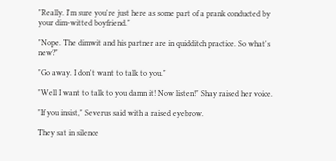"Really. I'm sure you're just here as some part of a prank conducted by your dim-witted boyfriend."

"Nope. The dimwit and his partner are in quidditch practice. So what's new?"

"Go away. I don't want to talk to you."

"Well I want to talk to you damn it! Now listen!" Shay raised her voice.

"If you insist," Severus said with a raised eyebrow.

They sat in silence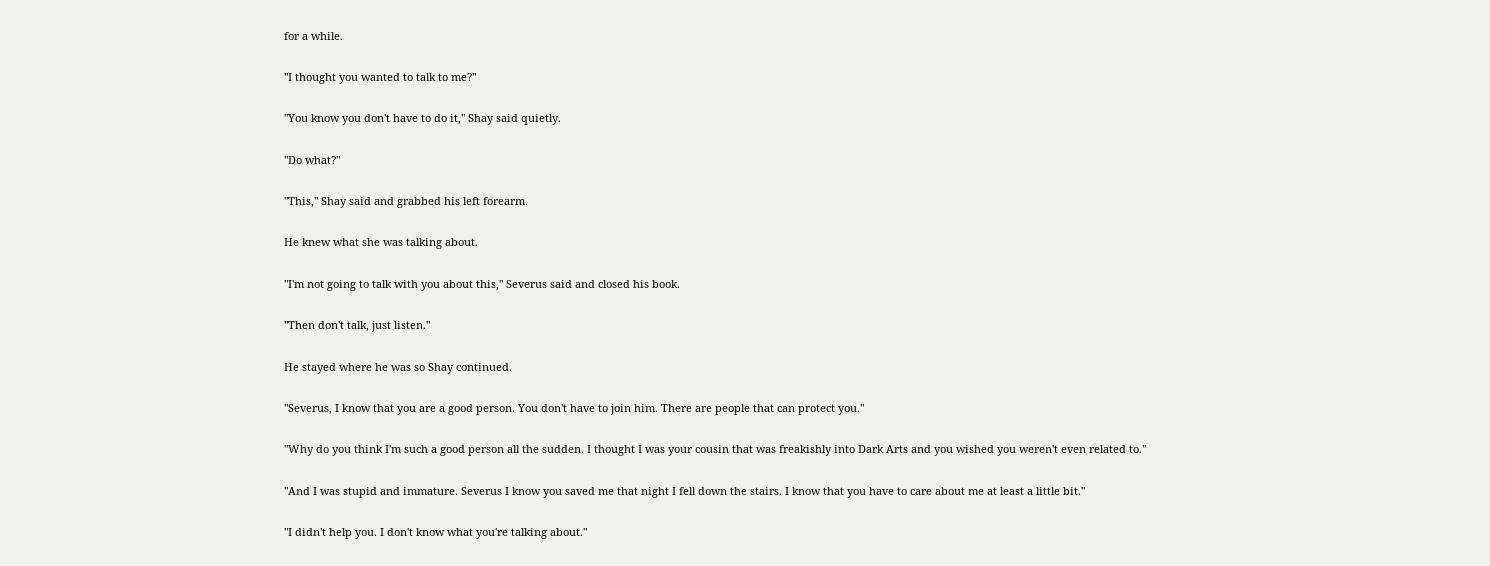for a while.

"I thought you wanted to talk to me?"

"You know you don't have to do it," Shay said quietly.

"Do what?"

"This," Shay said and grabbed his left forearm.

He knew what she was talking about.

"I'm not going to talk with you about this," Severus said and closed his book.

"Then don't talk, just listen."

He stayed where he was so Shay continued.

"Severus, I know that you are a good person. You don't have to join him. There are people that can protect you."

"Why do you think I'm such a good person all the sudden. I thought I was your cousin that was freakishly into Dark Arts and you wished you weren't even related to."

"And I was stupid and immature. Severus I know you saved me that night I fell down the stairs. I know that you have to care about me at least a little bit."

"I didn't help you. I don't know what you're talking about."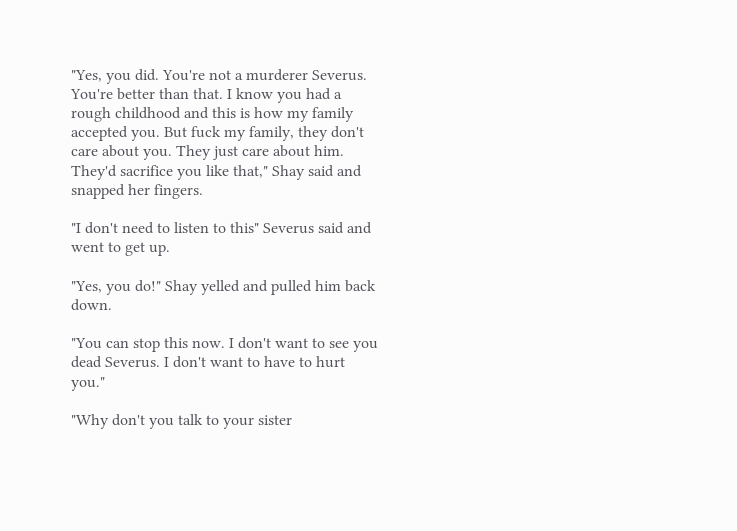"Yes, you did. You're not a murderer Severus. You're better than that. I know you had a rough childhood and this is how my family accepted you. But fuck my family, they don't care about you. They just care about him. They'd sacrifice you like that," Shay said and snapped her fingers.

"I don't need to listen to this" Severus said and went to get up.

"Yes, you do!" Shay yelled and pulled him back down.

"You can stop this now. I don't want to see you dead Severus. I don't want to have to hurt you."

"Why don't you talk to your sister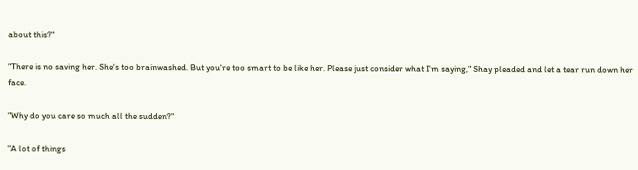about this?"

"There is no saving her. She's too brainwashed. But you're too smart to be like her. Please just consider what I'm saying," Shay pleaded and let a tear run down her face.

"Why do you care so much all the sudden?"

"A lot of things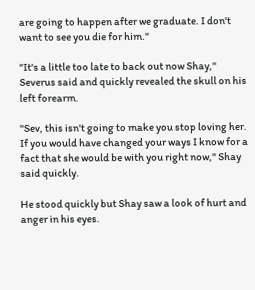are going to happen after we graduate. I don't want to see you die for him."

"It's a little too late to back out now Shay," Severus said and quickly revealed the skull on his left forearm.

"Sev, this isn't going to make you stop loving her. If you would have changed your ways I know for a fact that she would be with you right now," Shay said quickly.

He stood quickly but Shay saw a look of hurt and anger in his eyes.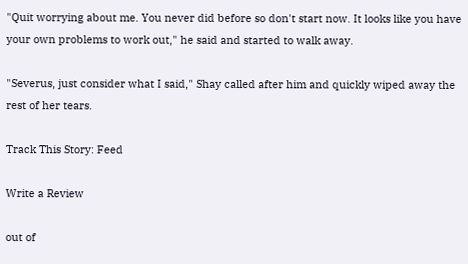"Quit worrying about me. You never did before so don't start now. It looks like you have your own problems to work out," he said and started to walk away.

"Severus, just consider what I said," Shay called after him and quickly wiped away the rest of her tears.

Track This Story: Feed

Write a Review

out of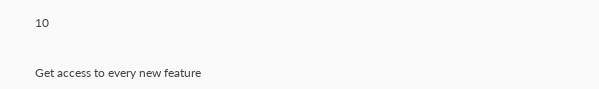10


Get access to every new feature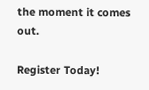the moment it comes out.

Register Today!